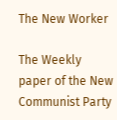The New Worker

The Weekly paper of the New Communist Party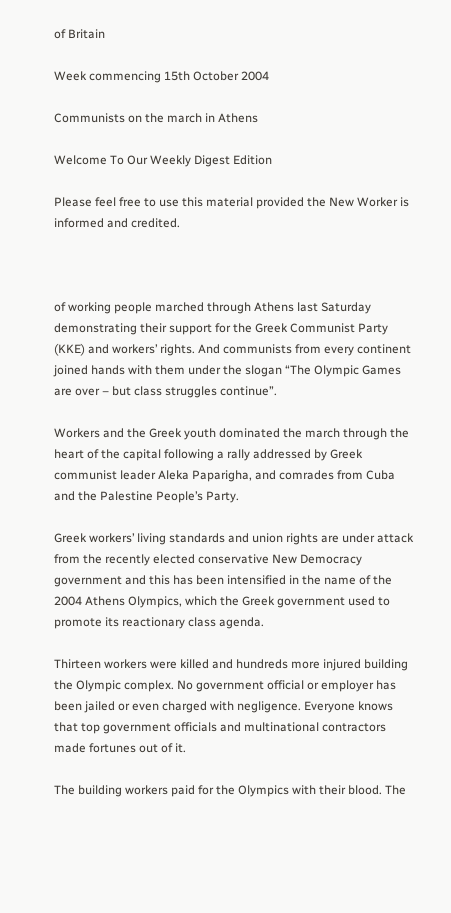of Britain

Week commencing 15th October 2004

Communists on the march in Athens

Welcome To Our Weekly Digest Edition

Please feel free to use this material provided the New Worker is informed and credited.



of working people marched through Athens last Saturday demonstrating their support for the Greek Communist Party (KKE) and workers’ rights. And communists from every continent joined hands with them under the slogan “The Olympic Games are over – but class struggles continue”.

Workers and the Greek youth dominated the march through the heart of the capital following a rally addressed by Greek communist leader Aleka Paparigha, and comrades from Cuba and the Palestine People’s Party.

Greek workers’ living standards and union rights are under attack from the recently elected conservative New Democracy government and this has been intensified in the name of the 2004 Athens Olympics, which the Greek government used to promote its reactionary class agenda.

Thirteen workers were killed and hundreds more injured building the Olympic complex. No government official or employer has been jailed or even charged with negligence. Everyone knows that top government officials and multinational contractors made fortunes out of it.

The building workers paid for the Olympics with their blood. The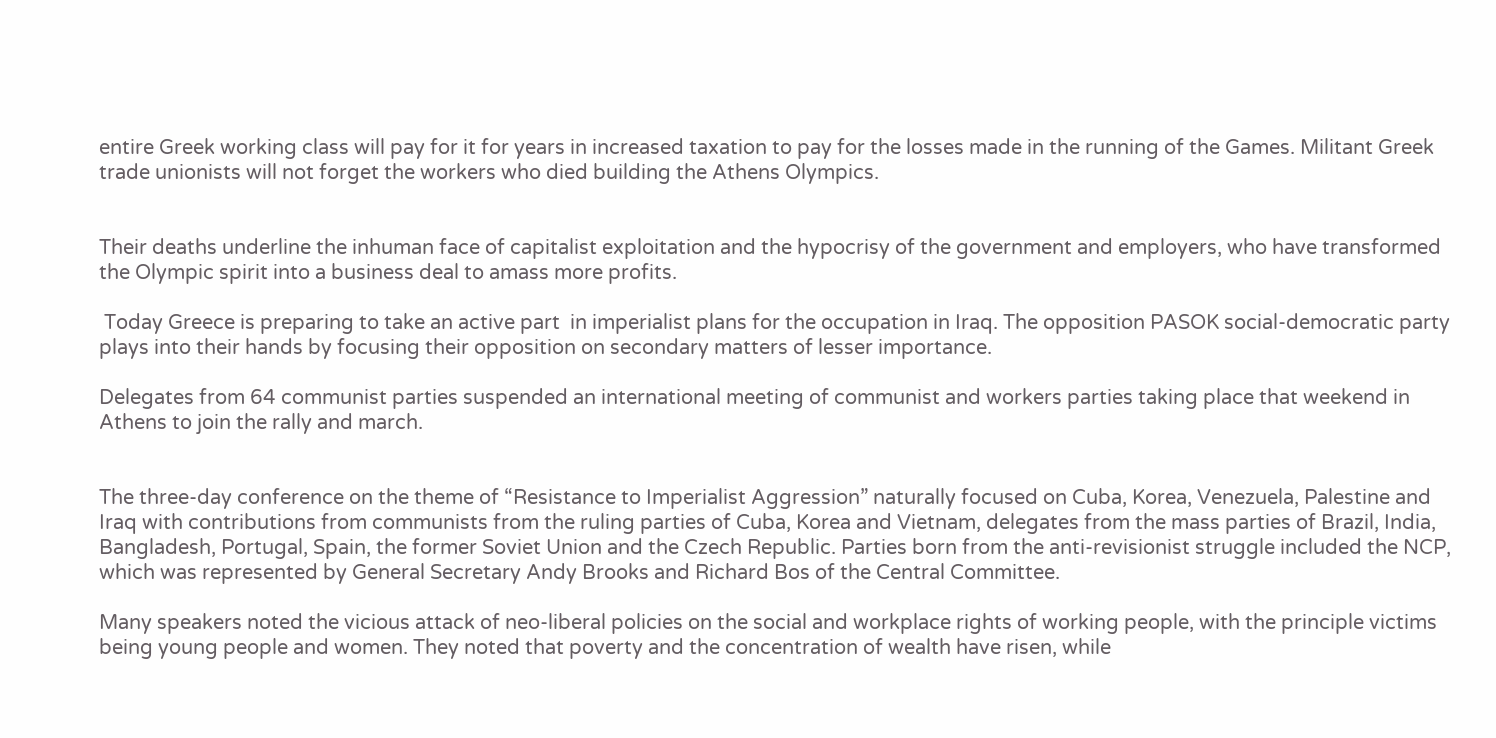entire Greek working class will pay for it for years in increased taxation to pay for the losses made in the running of the Games. Militant Greek trade unionists will not forget the workers who died building the Athens Olympics.


Their deaths underline the inhuman face of capitalist exploitation and the hypocrisy of the government and employers, who have transformed the Olympic spirit into a business deal to amass more profits.

 Today Greece is preparing to take an active part  in imperialist plans for the occupation in Iraq. The opposition PASOK social-democratic party plays into their hands by focusing their opposition on secondary matters of lesser importance.

Delegates from 64 communist parties suspended an international meeting of communist and workers parties taking place that weekend in Athens to join the rally and march.


The three-day conference on the theme of “Resistance to Imperialist Aggression” naturally focused on Cuba, Korea, Venezuela, Palestine and Iraq with contributions from communists from the ruling parties of Cuba, Korea and Vietnam, delegates from the mass parties of Brazil, India, Bangladesh, Portugal, Spain, the former Soviet Union and the Czech Republic. Parties born from the anti-revisionist struggle included the NCP, which was represented by General Secretary Andy Brooks and Richard Bos of the Central Committee.

Many speakers noted the vicious attack of neo-liberal policies on the social and workplace rights of working people, with the principle victims being young people and women. They noted that poverty and the concentration of wealth have risen, while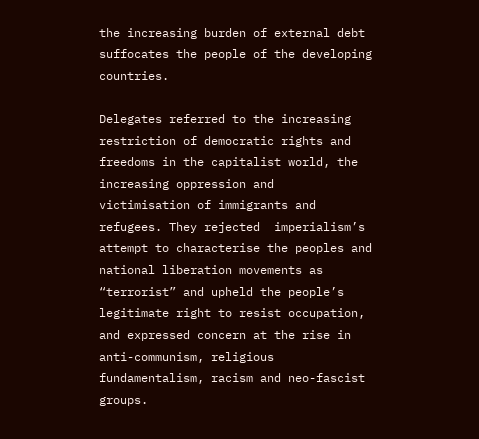the increasing burden of external debt suffocates the people of the developing countries.

Delegates referred to the increasing restriction of democratic rights and freedoms in the capitalist world, the increasing oppression and  victimisation of immigrants and refugees. They rejected  imperialism’s attempt to characterise the peoples and national liberation movements as “terrorist” and upheld the people’s legitimate right to resist occupation, and expressed concern at the rise in anti-communism, religious fundamentalism, racism and neo-fascist groups.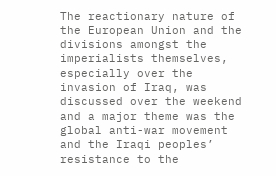The reactionary nature of the European Union and the divisions amongst the imperialists themselves, especially over the invasion of Iraq, was discussed over the weekend and a major theme was the global anti-war movement and the Iraqi peoples’ resistance to the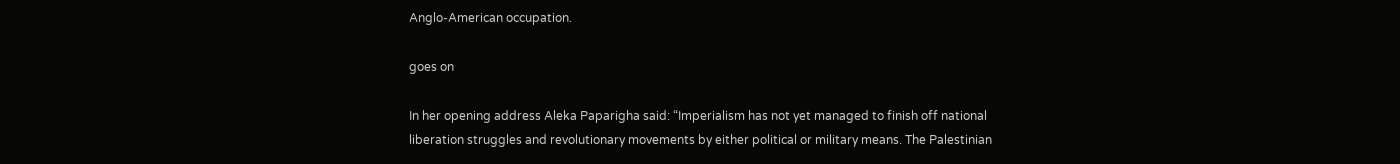Anglo-American occupation.

goes on

In her opening address Aleka Paparigha said: “Imperialism has not yet managed to finish off national liberation struggles and revolutionary movements by either political or military means. The Palestinian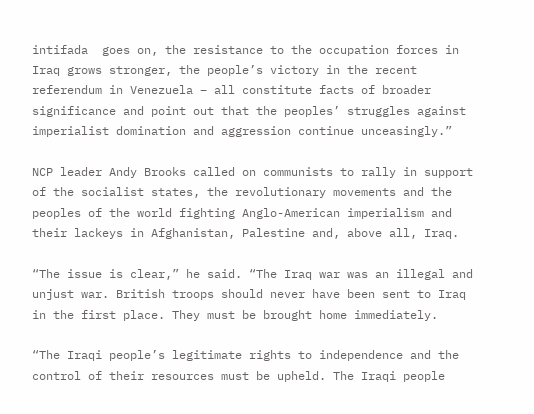intifada  goes on, the resistance to the occupation forces in Iraq grows stronger, the people’s victory in the recent referendum in Venezuela – all constitute facts of broader significance and point out that the peoples’ struggles against imperialist domination and aggression continue unceasingly.”

NCP leader Andy Brooks called on communists to rally in support of the socialist states, the revolutionary movements and the peoples of the world fighting Anglo-American imperialism and their lackeys in Afghanistan, Palestine and, above all, Iraq.

“The issue is clear,” he said. “The Iraq war was an illegal and unjust war. British troops should never have been sent to Iraq in the first place. They must be brought home immediately.

“The Iraqi people’s legitimate rights to independence and the control of their resources must be upheld. The Iraqi people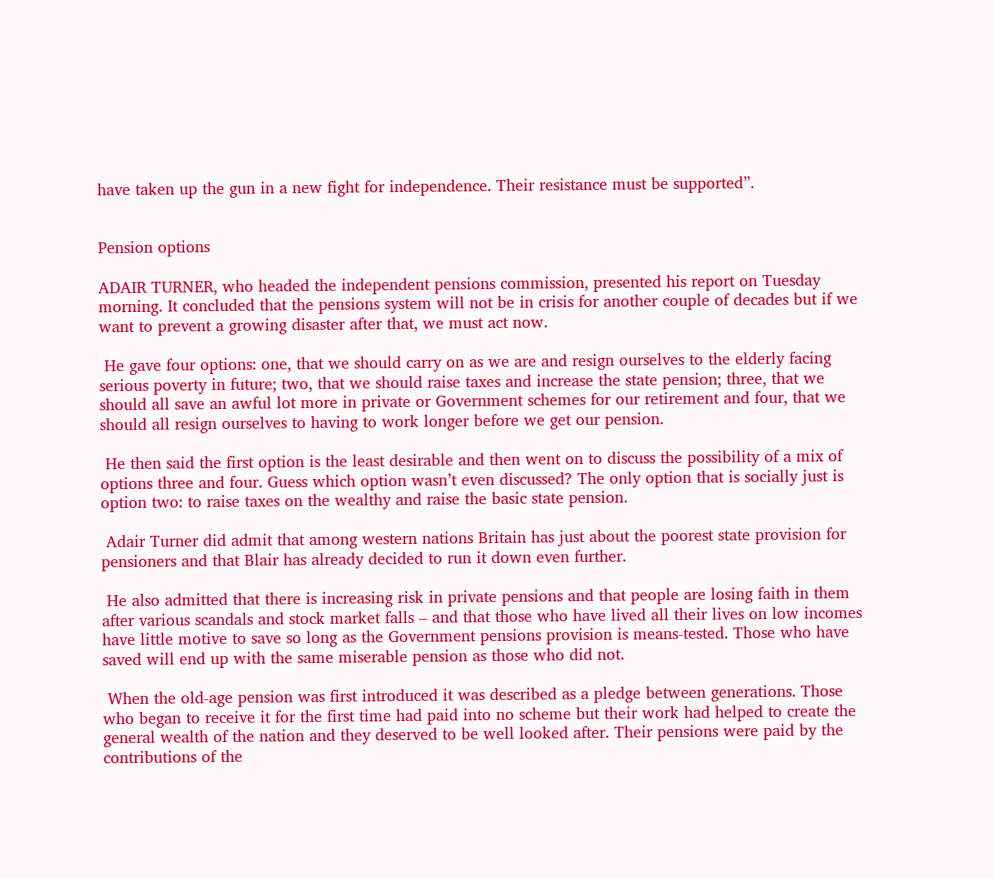have taken up the gun in a new fight for independence. Their resistance must be supported”.


Pension options

ADAIR TURNER, who headed the independent pensions commission, presented his report on Tuesday morning. It concluded that the pensions system will not be in crisis for another couple of decades but if we want to prevent a growing disaster after that, we must act now.

 He gave four options: one, that we should carry on as we are and resign ourselves to the elderly facing serious poverty in future; two, that we should raise taxes and increase the state pension; three, that we should all save an awful lot more in private or Government schemes for our retirement and four, that we should all resign ourselves to having to work longer before we get our pension.

 He then said the first option is the least desirable and then went on to discuss the possibility of a mix of options three and four. Guess which option wasn’t even discussed? The only option that is socially just is option two: to raise taxes on the wealthy and raise the basic state pension.

 Adair Turner did admit that among western nations Britain has just about the poorest state provision for pensioners and that Blair has already decided to run it down even further.

 He also admitted that there is increasing risk in private pensions and that people are losing faith in them after various scandals and stock market falls – and that those who have lived all their lives on low incomes have little motive to save so long as the Government pensions provision is means-tested. Those who have saved will end up with the same miserable pension as those who did not.

 When the old-age pension was first introduced it was described as a pledge between generations. Those who began to receive it for the first time had paid into no scheme but their work had helped to create the general wealth of the nation and they deserved to be well looked after. Their pensions were paid by the contributions of the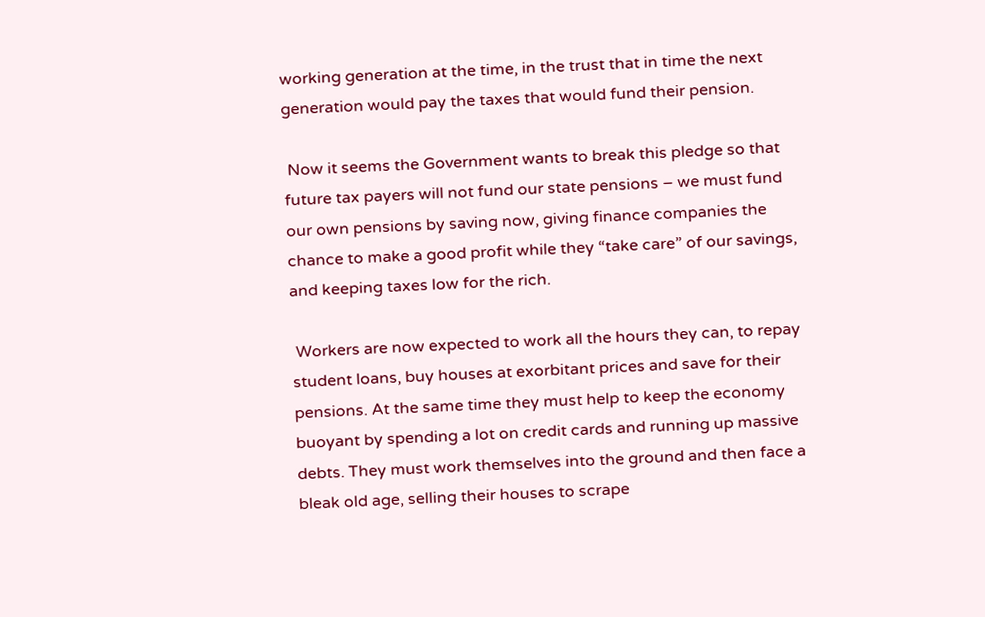working generation at the time, in the trust that in time the next generation would pay the taxes that would fund their pension.

 Now it seems the Government wants to break this pledge so that future tax payers will not fund our state pensions – we must fund our own pensions by saving now, giving finance companies the chance to make a good profit while they “take care” of our savings, and keeping taxes low for the rich.

 Workers are now expected to work all the hours they can, to repay student loans, buy houses at exorbitant prices and save for their pensions. At the same time they must help to keep the economy buoyant by spending a lot on credit cards and running up massive debts. They must work themselves into the ground and then face a bleak old age, selling their houses to scrape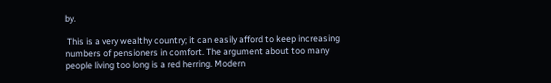by.

 This is a very wealthy country; it can easily afford to keep increasing numbers of pensioners in comfort. The argument about too many people living too long is a red herring. Modern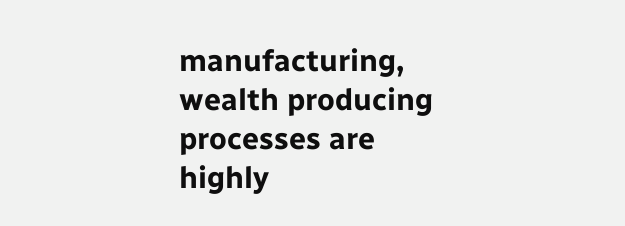manufacturing, wealth producing processes are highly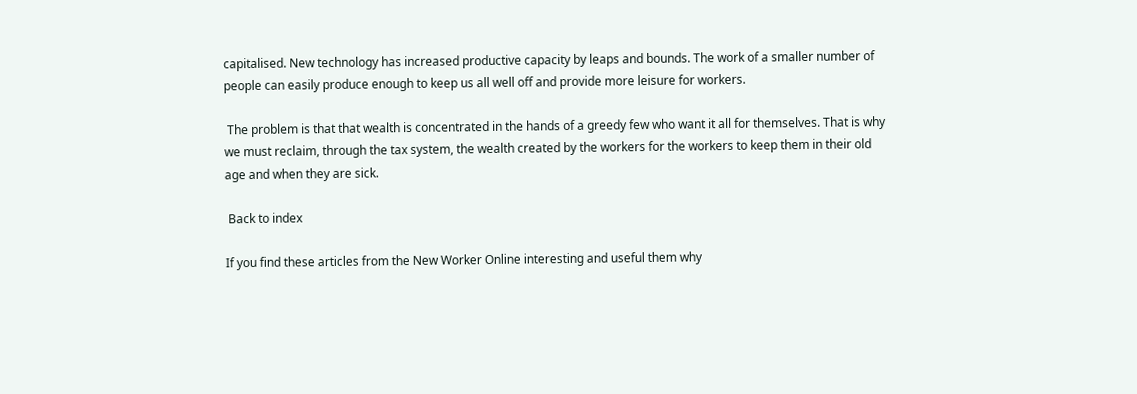capitalised. New technology has increased productive capacity by leaps and bounds. The work of a smaller number of people can easily produce enough to keep us all well off and provide more leisure for workers.

 The problem is that that wealth is concentrated in the hands of a greedy few who want it all for themselves. That is why we must reclaim, through the tax system, the wealth created by the workers for the workers to keep them in their old age and when they are sick.

 Back to index

If you find these articles from the New Worker Online interesting and useful them why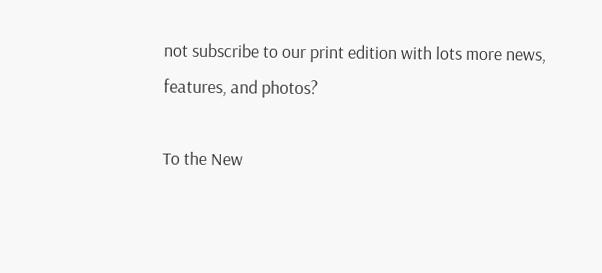not subscribe to our print edition with lots more news, features, and photos?

To the New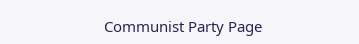Communist Party Page